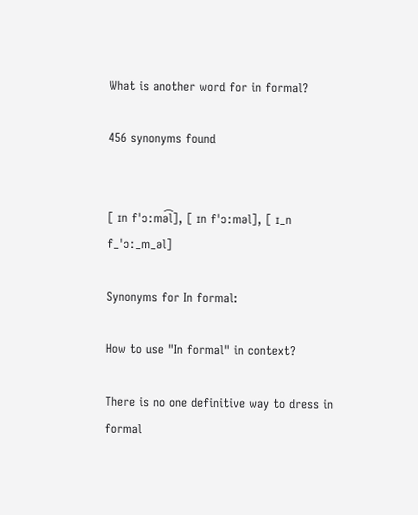What is another word for in formal?

456 synonyms found


[ ɪn fˈɔːmə͡l], [ ɪn fˈɔːməl], [ ɪ_n f_ˈɔː_m_əl]

Synonyms for In formal:

How to use "In formal" in context?

There is no one definitive way to dress in formal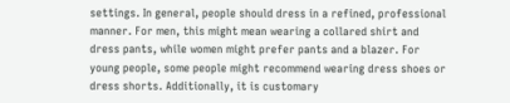settings. In general, people should dress in a refined, professional manner. For men, this might mean wearing a collared shirt and dress pants, while women might prefer pants and a blazer. For young people, some people might recommend wearing dress shoes or dress shorts. Additionally, it is customary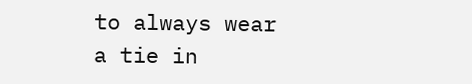to always wear a tie in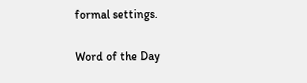formal settings.

Word of the Day